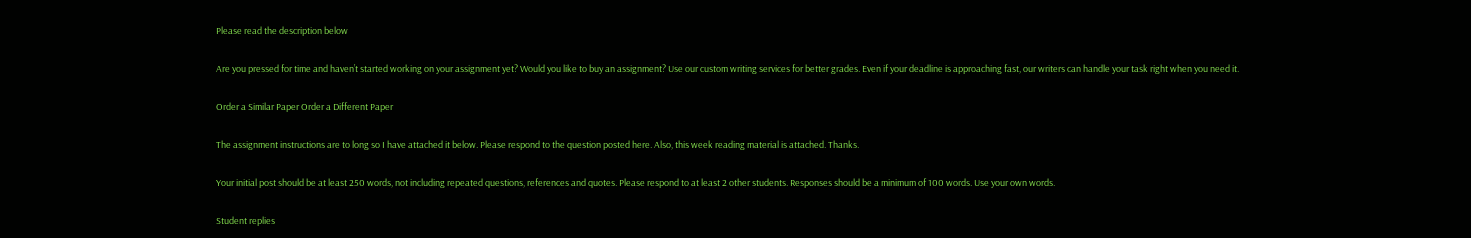Please read the description below

Are you pressed for time and haven’t started working on your assignment yet? Would you like to buy an assignment? Use our custom writing services for better grades. Even if your deadline is approaching fast, our writers can handle your task right when you need it.

Order a Similar Paper Order a Different Paper

The assignment instructions are to long so I have attached it below. Please respond to the question posted here. Also, this week reading material is attached. Thanks.

Your initial post should be at least 250 words, not including repeated questions, references and quotes. Please respond to at least 2 other students. Responses should be a minimum of 100 words. Use your own words.

Student replies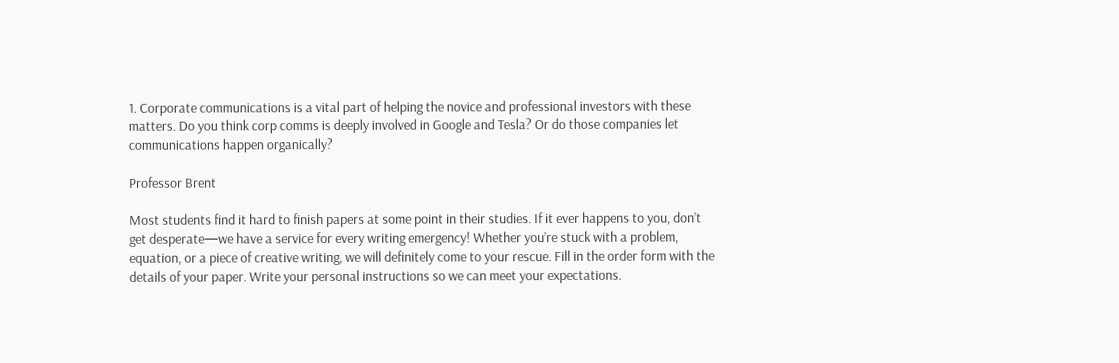1. Corporate communications is a vital part of helping the novice and professional investors with these matters. Do you think corp comms is deeply involved in Google and Tesla? Or do those companies let communications happen organically?

Professor Brent

Most students find it hard to finish papers at some point in their studies. If it ever happens to you, don’t get desperate—we have a service for every writing emergency! Whether you’re stuck with a problem, equation, or a piece of creative writing, we will definitely come to your rescue. Fill in the order form with the details of your paper. Write your personal instructions so we can meet your expectations.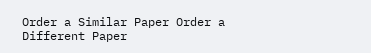Order a Similar Paper Order a Different Paper